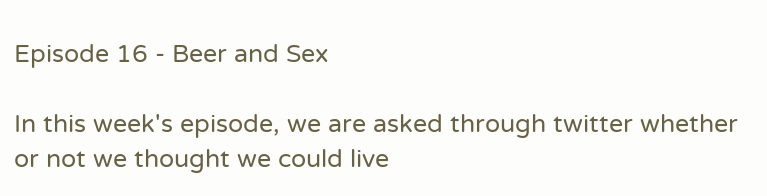Episode 16 - Beer and Sex

In this week's episode, we are asked through twitter whether or not we thought we could live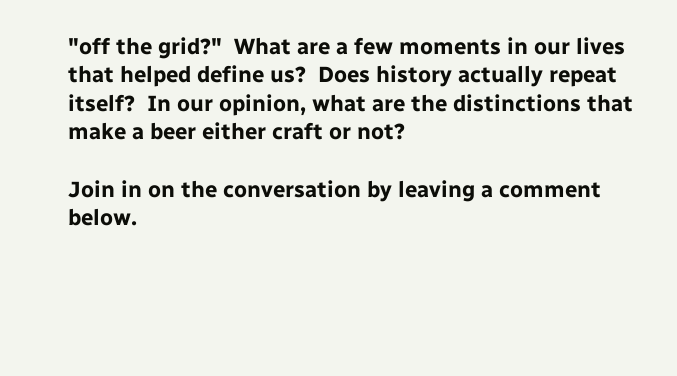"off the grid?"  What are a few moments in our lives that helped define us?  Does history actually repeat itself?  In our opinion, what are the distinctions that make a beer either craft or not?

Join in on the conversation by leaving a comment below.